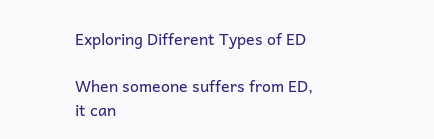Exploring Different Types of ED

When someone suffers from ED, it can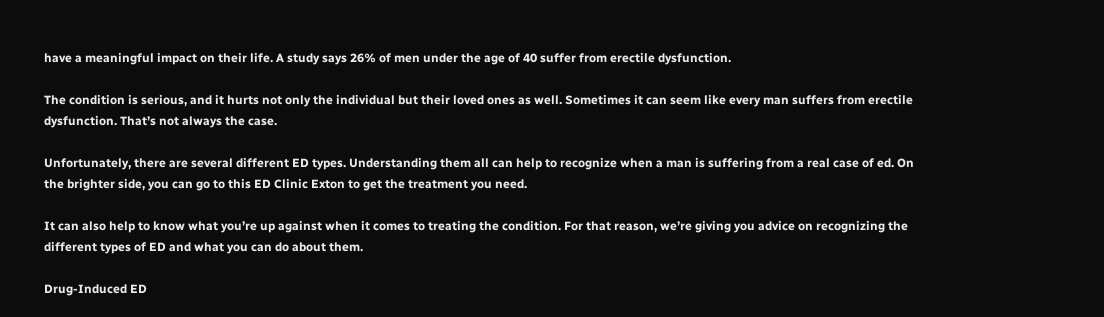have a meaningful impact on their life. A study says 26% of men under the age of 40 suffer from erectile dysfunction.

The condition is serious, and it hurts not only the individual but their loved ones as well. Sometimes it can seem like every man suffers from erectile dysfunction. That’s not always the case.

Unfortunately, there are several different ED types. Understanding them all can help to recognize when a man is suffering from a real case of ed. On the brighter side, you can go to this ED Clinic Exton to get the treatment you need.

It can also help to know what you’re up against when it comes to treating the condition. For that reason, we’re giving you advice on recognizing the different types of ED and what you can do about them.

Drug-Induced ED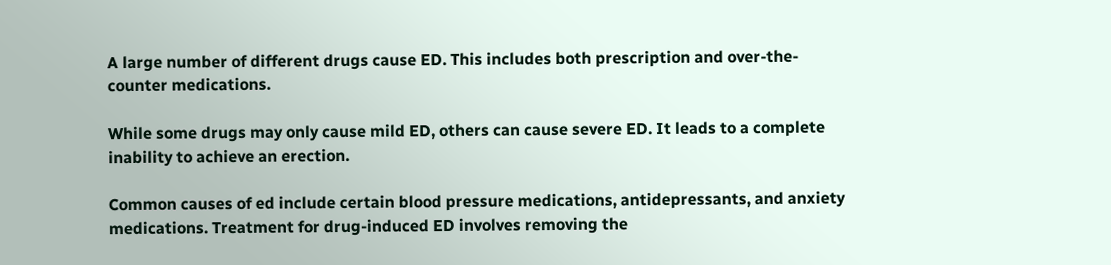A large number of different drugs cause ED. This includes both prescription and over-the-counter medications.

While some drugs may only cause mild ED, others can cause severe ED. It leads to a complete inability to achieve an erection.

Common causes of ed include certain blood pressure medications, antidepressants, and anxiety medications. Treatment for drug-induced ED involves removing the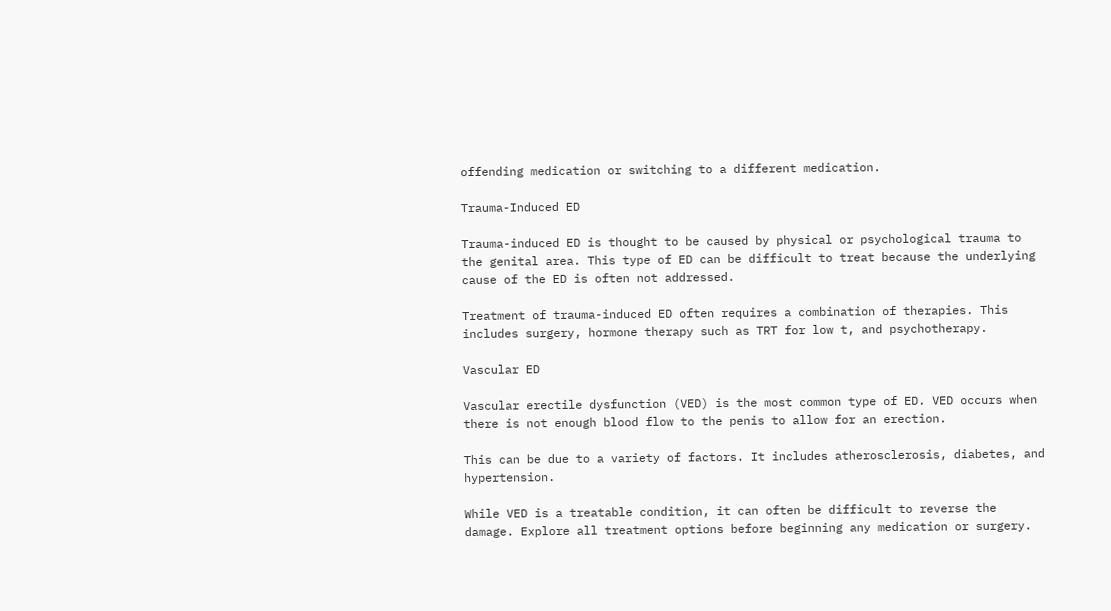offending medication or switching to a different medication.

Trauma-Induced ED

Trauma-induced ED is thought to be caused by physical or psychological trauma to the genital area. This type of ED can be difficult to treat because the underlying cause of the ED is often not addressed.

Treatment of trauma-induced ED often requires a combination of therapies. This includes surgery, hormone therapy such as TRT for low t, and psychotherapy.

Vascular ED

Vascular erectile dysfunction (VED) is the most common type of ED. VED occurs when there is not enough blood flow to the penis to allow for an erection.

This can be due to a variety of factors. It includes atherosclerosis, diabetes, and hypertension.

While VED is a treatable condition, it can often be difficult to reverse the damage. Explore all treatment options before beginning any medication or surgery.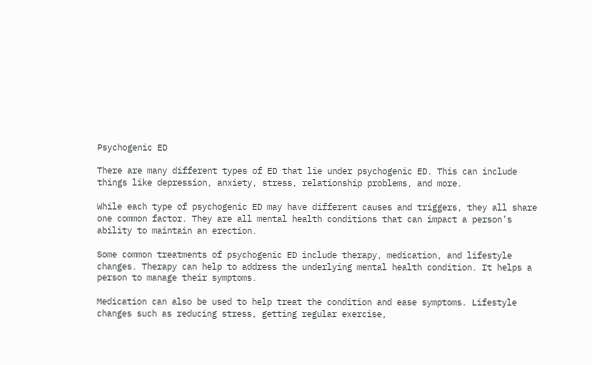Psychogenic ED

There are many different types of ED that lie under psychogenic ED. This can include things like depression, anxiety, stress, relationship problems, and more.

While each type of psychogenic ED may have different causes and triggers, they all share one common factor. They are all mental health conditions that can impact a person’s ability to maintain an erection.

Some common treatments of psychogenic ED include therapy, medication, and lifestyle changes. Therapy can help to address the underlying mental health condition. It helps a person to manage their symptoms.

Medication can also be used to help treat the condition and ease symptoms. Lifestyle changes such as reducing stress, getting regular exercise,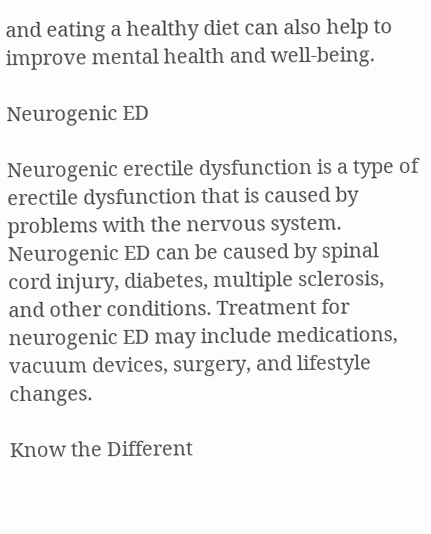and eating a healthy diet can also help to improve mental health and well-being.

Neurogenic ED

Neurogenic erectile dysfunction is a type of erectile dysfunction that is caused by problems with the nervous system. Neurogenic ED can be caused by spinal cord injury, diabetes, multiple sclerosis, and other conditions. Treatment for neurogenic ED may include medications, vacuum devices, surgery, and lifestyle changes.

Know the Different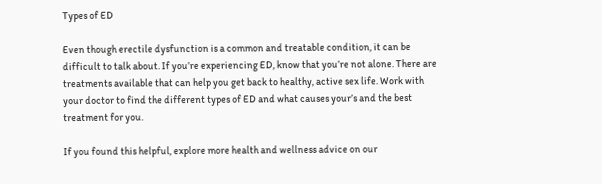Types of ED

Even though erectile dysfunction is a common and treatable condition, it can be difficult to talk about. If you’re experiencing ED, know that you’re not alone. There are treatments available that can help you get back to healthy, active sex life. Work with your doctor to find the different types of ED and what causes your’s and the best treatment for you.

If you found this helpful, explore more health and wellness advice on our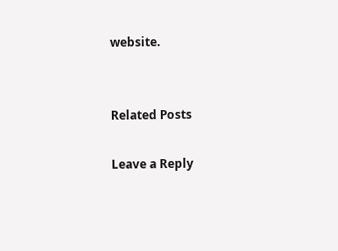website.


Related Posts

Leave a Reply